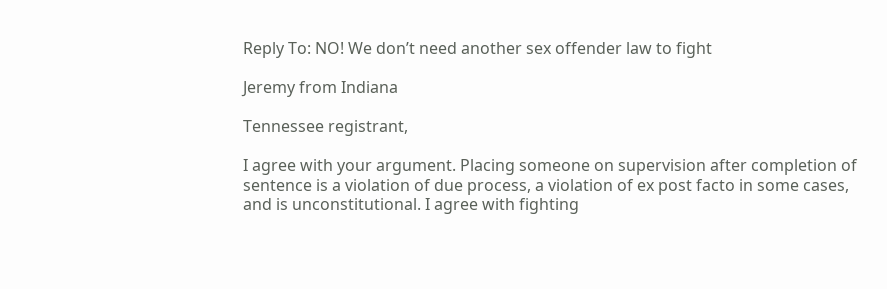Reply To: NO! We don’t need another sex offender law to fight

Jeremy from Indiana

Tennessee registrant,

I agree with your argument. Placing someone on supervision after completion of sentence is a violation of due process, a violation of ex post facto in some cases, and is unconstitutional. I agree with fighting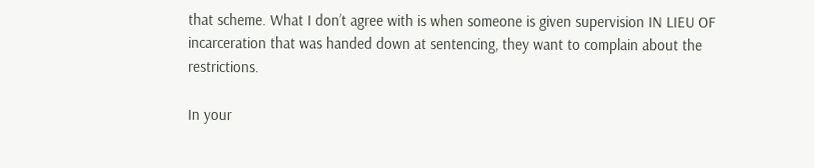that scheme. What I don’t agree with is when someone is given supervision IN LIEU OF incarceration that was handed down at sentencing, they want to complain about the restrictions.

In your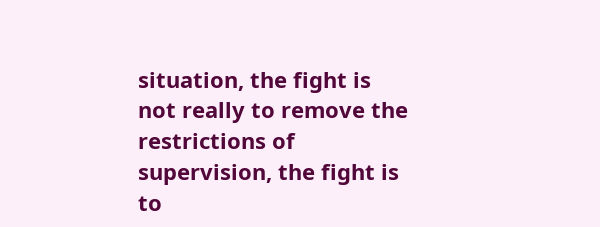situation, the fight is not really to remove the restrictions of supervision, the fight is to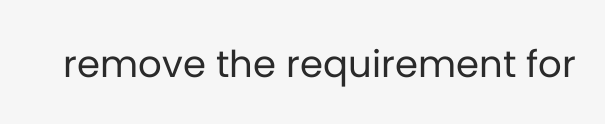remove the requirement for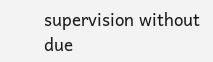supervision without due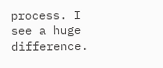process. I see a huge difference.